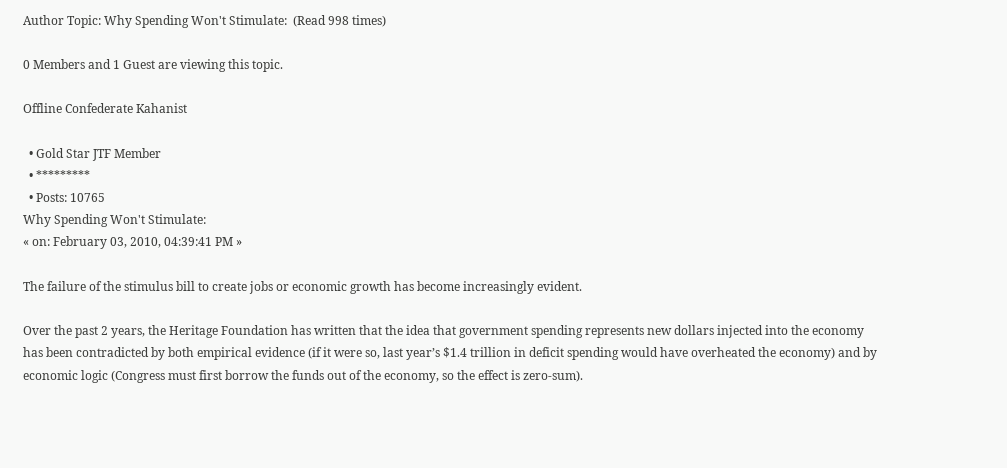Author Topic: Why Spending Won't Stimulate:  (Read 998 times)

0 Members and 1 Guest are viewing this topic.

Offline Confederate Kahanist

  • Gold Star JTF Member
  • *********
  • Posts: 10765
Why Spending Won't Stimulate:
« on: February 03, 2010, 04:39:41 PM »

The failure of the stimulus bill to create jobs or economic growth has become increasingly evident.

Over the past 2 years, the Heritage Foundation has written that the idea that government spending represents new dollars injected into the economy has been contradicted by both empirical evidence (if it were so, last year’s $1.4 trillion in deficit spending would have overheated the economy) and by economic logic (Congress must first borrow the funds out of the economy, so the effect is zero-sum).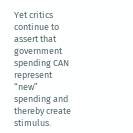Yet critics continue to assert that government spending CAN represent “new” spending and thereby create stimulus.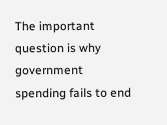The important question is why government spending fails to end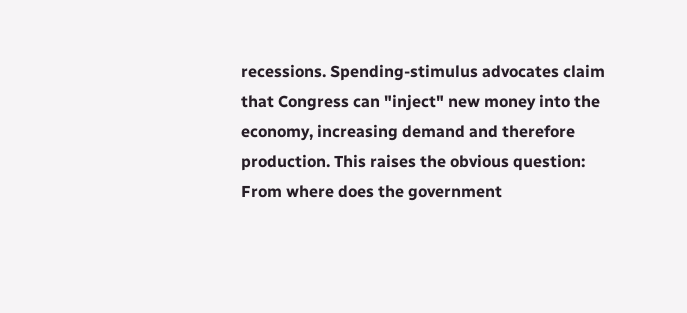recessions. Spending-stimulus advocates claim that Congress can "inject" new money into the economy, increasing demand and therefore production. This raises the obvious question: From where does the government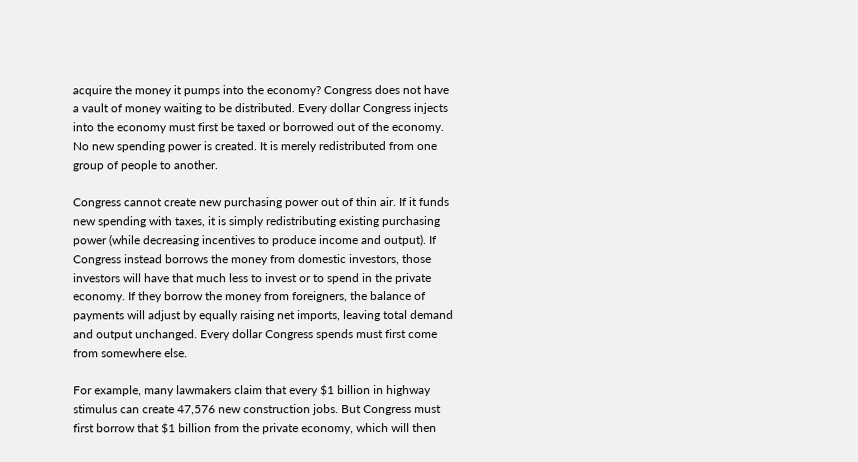acquire the money it pumps into the economy? Congress does not have a vault of money waiting to be distributed. Every dollar Congress injects into the economy must first be taxed or borrowed out of the economy. No new spending power is created. It is merely redistributed from one group of people to another.

Congress cannot create new purchasing power out of thin air. If it funds new spending with taxes, it is simply redistributing existing purchasing power (while decreasing incentives to produce income and output). If Congress instead borrows the money from domestic investors, those investors will have that much less to invest or to spend in the private economy. If they borrow the money from foreigners, the balance of payments will adjust by equally raising net imports, leaving total demand and output unchanged. Every dollar Congress spends must first come from somewhere else.

For example, many lawmakers claim that every $1 billion in highway stimulus can create 47,576 new construction jobs. But Congress must first borrow that $1 billion from the private economy, which will then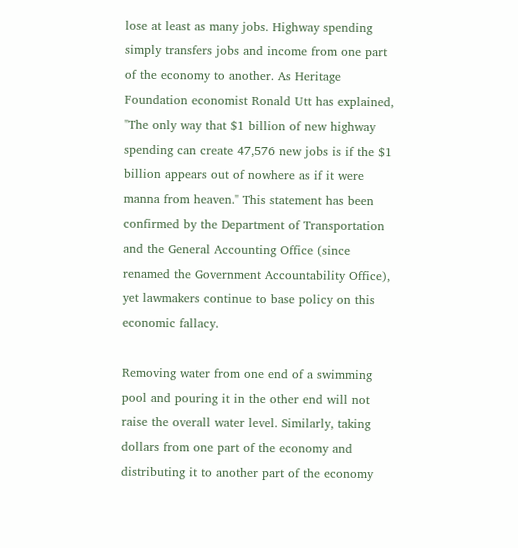lose at least as many jobs. Highway spending simply transfers jobs and income from one part of the economy to another. As Heritage Foundation economist Ronald Utt has explained, "The only way that $1 billion of new highway spending can create 47,576 new jobs is if the $1 billion appears out of nowhere as if it were manna from heaven." This statement has been confirmed by the Department of Transportation and the General Accounting Office (since renamed the Government Accountability Office), yet lawmakers continue to base policy on this economic fallacy.

Removing water from one end of a swimming pool and pouring it in the other end will not raise the overall water level. Similarly, taking dollars from one part of the economy and distributing it to another part of the economy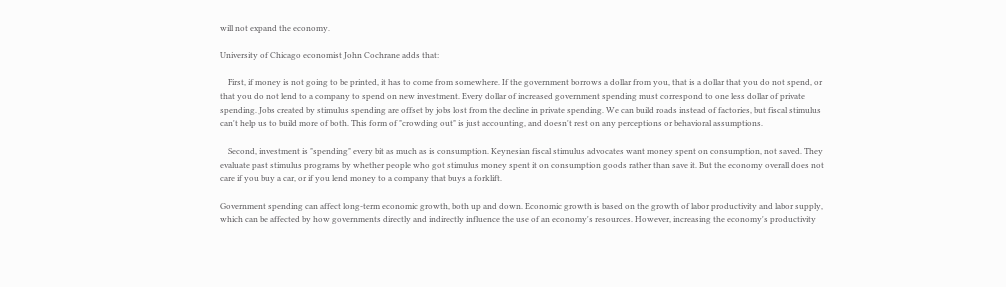will not expand the economy.

University of Chicago economist John Cochrane adds that:

    First, if money is not going to be printed, it has to come from somewhere. If the government borrows a dollar from you, that is a dollar that you do not spend, or that you do not lend to a company to spend on new investment. Every dollar of increased government spending must correspond to one less dollar of private spending. Jobs created by stimulus spending are offset by jobs lost from the decline in private spending. We can build roads instead of factories, but fiscal stimulus can't help us to build more of both. This form of "crowding out" is just accounting, and doesn't rest on any perceptions or behavioral assumptions.

    Second, investment is "spending" every bit as much as is consumption. Keynesian fiscal stimulus advocates want money spent on consumption, not saved. They evaluate past stimulus programs by whether people who got stimulus money spent it on consumption goods rather than save it. But the economy overall does not care if you buy a car, or if you lend money to a company that buys a forklift.

Government spending can affect long-term economic growth, both up and down. Economic growth is based on the growth of labor productivity and labor supply, which can be affected by how governments directly and indirectly influence the use of an economy's resources. However, increasing the economy's productivity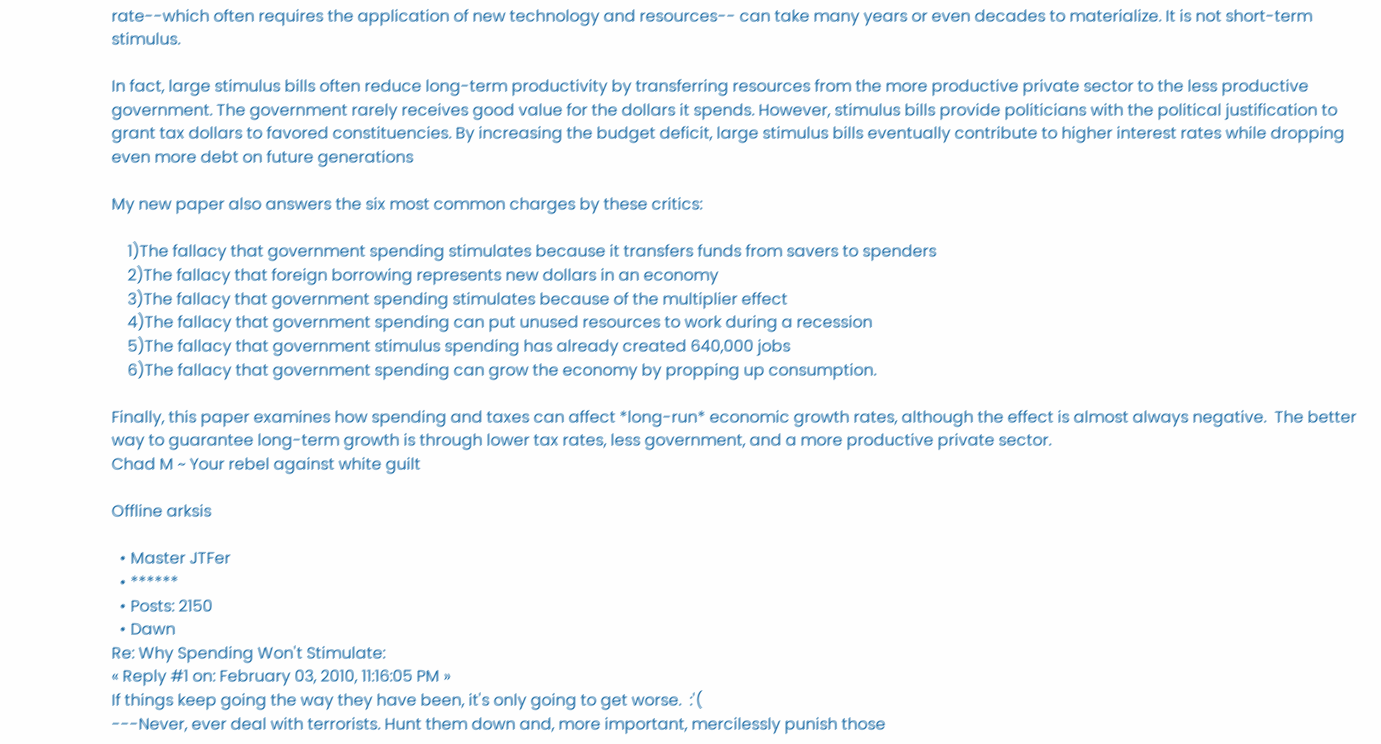rate--which often requires the application of new technology and resources-- can take many years or even decades to materialize. It is not short-term stimulus.

In fact, large stimulus bills often reduce long-term productivity by transferring resources from the more productive private sector to the less productive government. The government rarely receives good value for the dollars it spends. However, stimulus bills provide politicians with the political justification to grant tax dollars to favored constituencies. By increasing the budget deficit, large stimulus bills eventually contribute to higher interest rates while dropping even more debt on future generations

My new paper also answers the six most common charges by these critics:

    1)The fallacy that government spending stimulates because it transfers funds from savers to spenders
    2)The fallacy that foreign borrowing represents new dollars in an economy
    3)The fallacy that government spending stimulates because of the multiplier effect
    4)The fallacy that government spending can put unused resources to work during a recession
    5)The fallacy that government stimulus spending has already created 640,000 jobs
    6)The fallacy that government spending can grow the economy by propping up consumption.

Finally, this paper examines how spending and taxes can affect *long-run* economic growth rates, although the effect is almost always negative.  The better way to guarantee long-term growth is through lower tax rates, less government, and a more productive private sector.
Chad M ~ Your rebel against white guilt

Offline arksis

  • Master JTFer
  • ******
  • Posts: 2150
  • Dawn
Re: Why Spending Won't Stimulate:
« Reply #1 on: February 03, 2010, 11:16:05 PM »
If things keep going the way they have been, it's only going to get worse.  :'(
---Never, ever deal with terrorists. Hunt them down and, more important, mercilessly punish those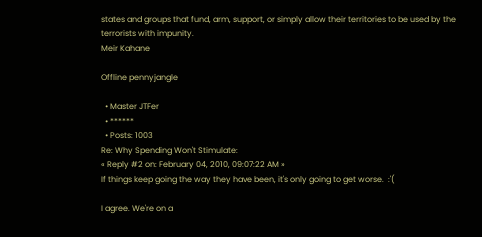states and groups that fund, arm, support, or simply allow their territories to be used by the terrorists with impunity.
Meir Kahane

Offline pennyjangle

  • Master JTFer
  • ******
  • Posts: 1003
Re: Why Spending Won't Stimulate:
« Reply #2 on: February 04, 2010, 09:07:22 AM »
If things keep going the way they have been, it's only going to get worse.  :'(

I agree. We're on a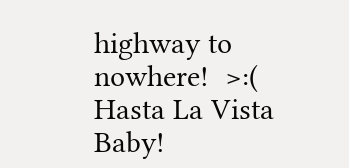highway to nowhere!  >:(
Hasta La Vista Baby!